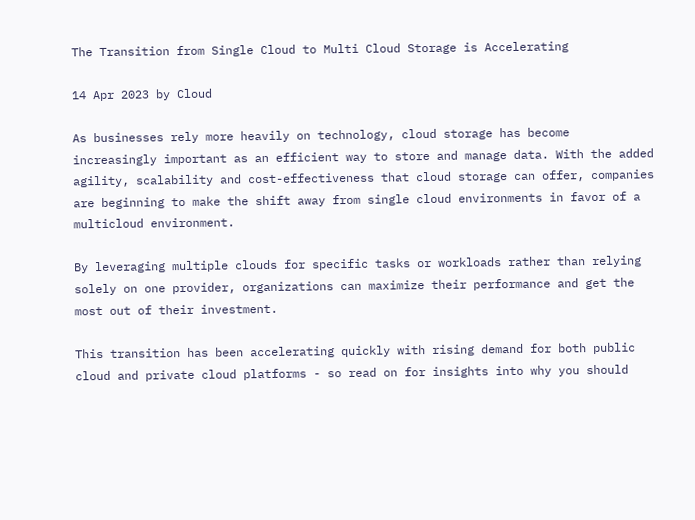The Transition from Single Cloud to Multi Cloud Storage is Accelerating

14 Apr 2023 by Cloud

As businesses rely more heavily on technology, cloud storage has become increasingly important as an efficient way to store and manage data. With the added agility, scalability and cost-effectiveness that cloud storage can offer, companies are beginning to make the shift away from single cloud environments in favor of a multicloud environment.

By leveraging multiple clouds for specific tasks or workloads rather than relying solely on one provider, organizations can maximize their performance and get the most out of their investment.

This transition has been accelerating quickly with rising demand for both public cloud and private cloud platforms - so read on for insights into why you should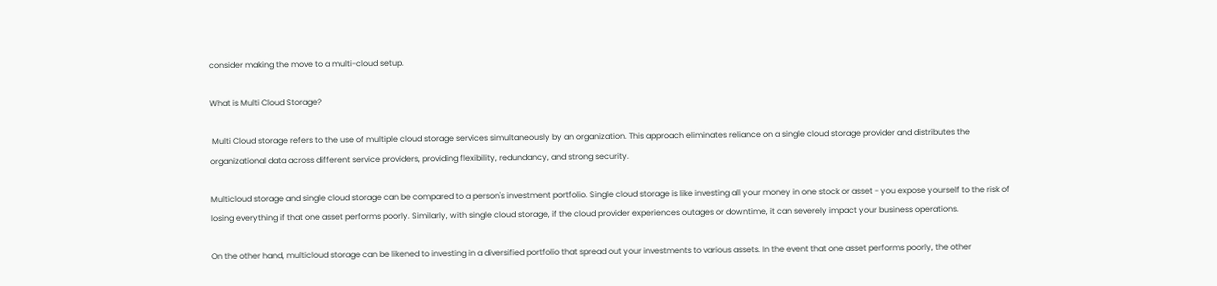consider making the move to a multi-cloud setup.

What is Multi Cloud Storage?

 Multi Cloud storage refers to the use of multiple cloud storage services simultaneously by an organization. This approach eliminates reliance on a single cloud storage provider and distributes the organizational data across different service providers, providing flexibility, redundancy, and strong security.

Multicloud storage and single cloud storage can be compared to a person's investment portfolio. Single cloud storage is like investing all your money in one stock or asset - you expose yourself to the risk of losing everything if that one asset performs poorly. Similarly, with single cloud storage, if the cloud provider experiences outages or downtime, it can severely impact your business operations.

On the other hand, multicloud storage can be likened to investing in a diversified portfolio that spread out your investments to various assets. In the event that one asset performs poorly, the other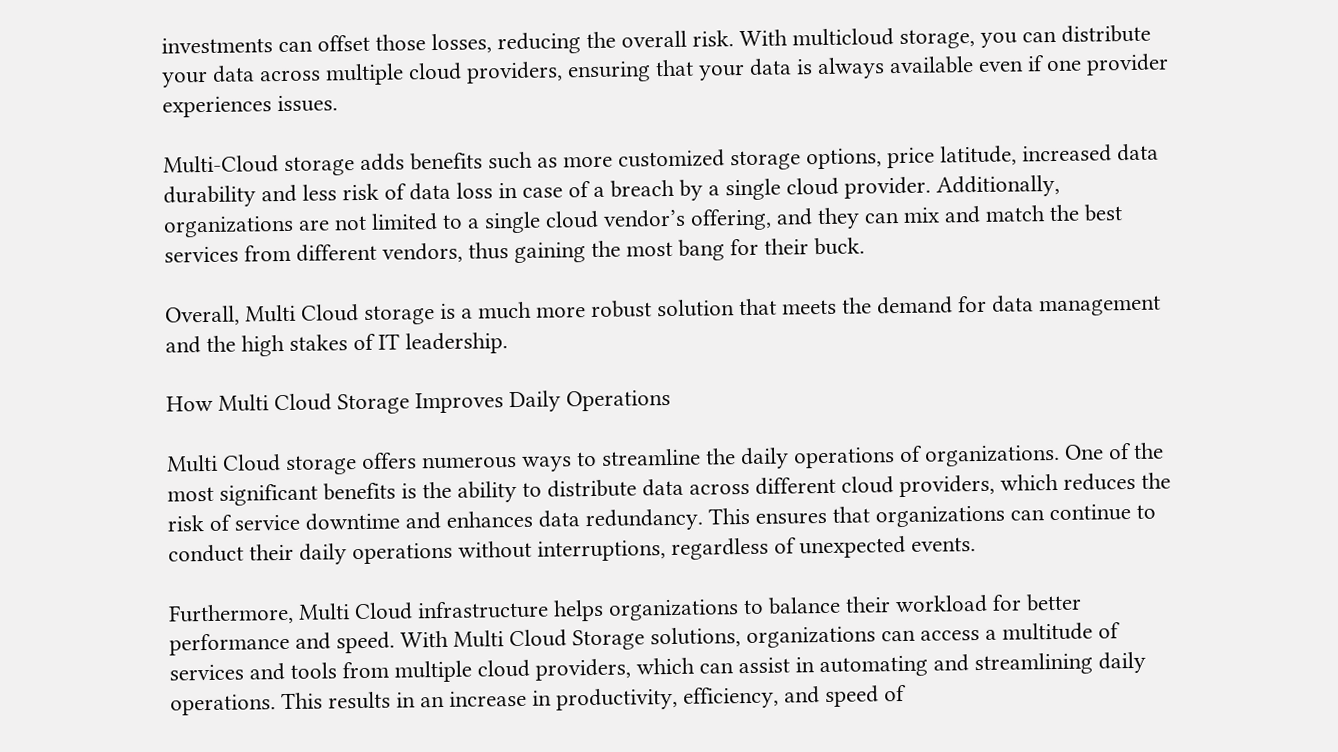investments can offset those losses, reducing the overall risk. With multicloud storage, you can distribute your data across multiple cloud providers, ensuring that your data is always available even if one provider experiences issues.

Multi-Cloud storage adds benefits such as more customized storage options, price latitude, increased data durability and less risk of data loss in case of a breach by a single cloud provider. Additionally, organizations are not limited to a single cloud vendor’s offering, and they can mix and match the best services from different vendors, thus gaining the most bang for their buck.

Overall, Multi Cloud storage is a much more robust solution that meets the demand for data management and the high stakes of IT leadership.

How Multi Cloud Storage Improves Daily Operations

Multi Cloud storage offers numerous ways to streamline the daily operations of organizations. One of the most significant benefits is the ability to distribute data across different cloud providers, which reduces the risk of service downtime and enhances data redundancy. This ensures that organizations can continue to conduct their daily operations without interruptions, regardless of unexpected events.

Furthermore, Multi Cloud infrastructure helps organizations to balance their workload for better performance and speed. With Multi Cloud Storage solutions, organizations can access a multitude of services and tools from multiple cloud providers, which can assist in automating and streamlining daily operations. This results in an increase in productivity, efficiency, and speed of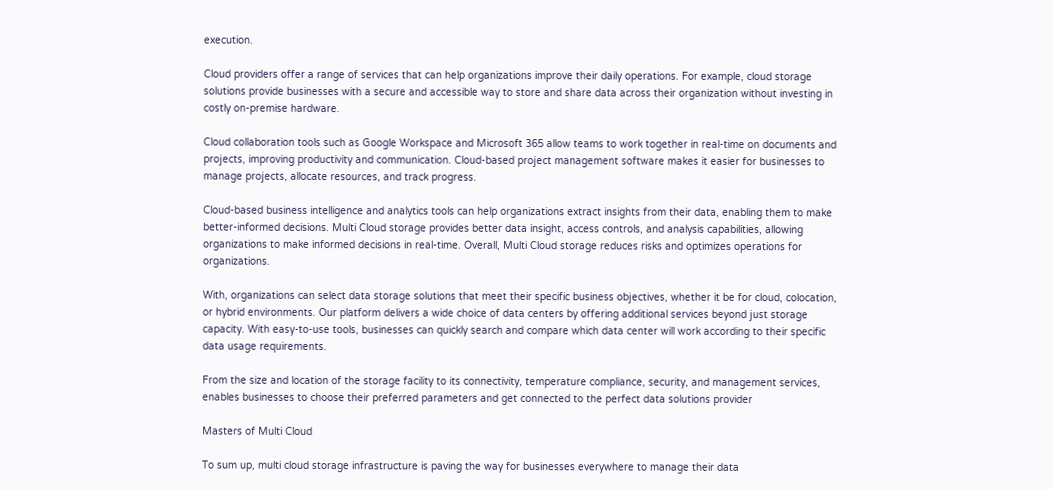execution.

Cloud providers offer a range of services that can help organizations improve their daily operations. For example, cloud storage solutions provide businesses with a secure and accessible way to store and share data across their organization without investing in costly on-premise hardware.

Cloud collaboration tools such as Google Workspace and Microsoft 365 allow teams to work together in real-time on documents and projects, improving productivity and communication. Cloud-based project management software makes it easier for businesses to manage projects, allocate resources, and track progress.

Cloud-based business intelligence and analytics tools can help organizations extract insights from their data, enabling them to make better-informed decisions. Multi Cloud storage provides better data insight, access controls, and analysis capabilities, allowing organizations to make informed decisions in real-time. Overall, Multi Cloud storage reduces risks and optimizes operations for organizations.

With, organizations can select data storage solutions that meet their specific business objectives, whether it be for cloud, colocation, or hybrid environments. Our platform delivers a wide choice of data centers by offering additional services beyond just storage capacity. With easy-to-use tools, businesses can quickly search and compare which data center will work according to their specific data usage requirements.

From the size and location of the storage facility to its connectivity, temperature compliance, security, and management services, enables businesses to choose their preferred parameters and get connected to the perfect data solutions provider

Masters of Multi Cloud

To sum up, multi cloud storage infrastructure is paving the way for businesses everywhere to manage their data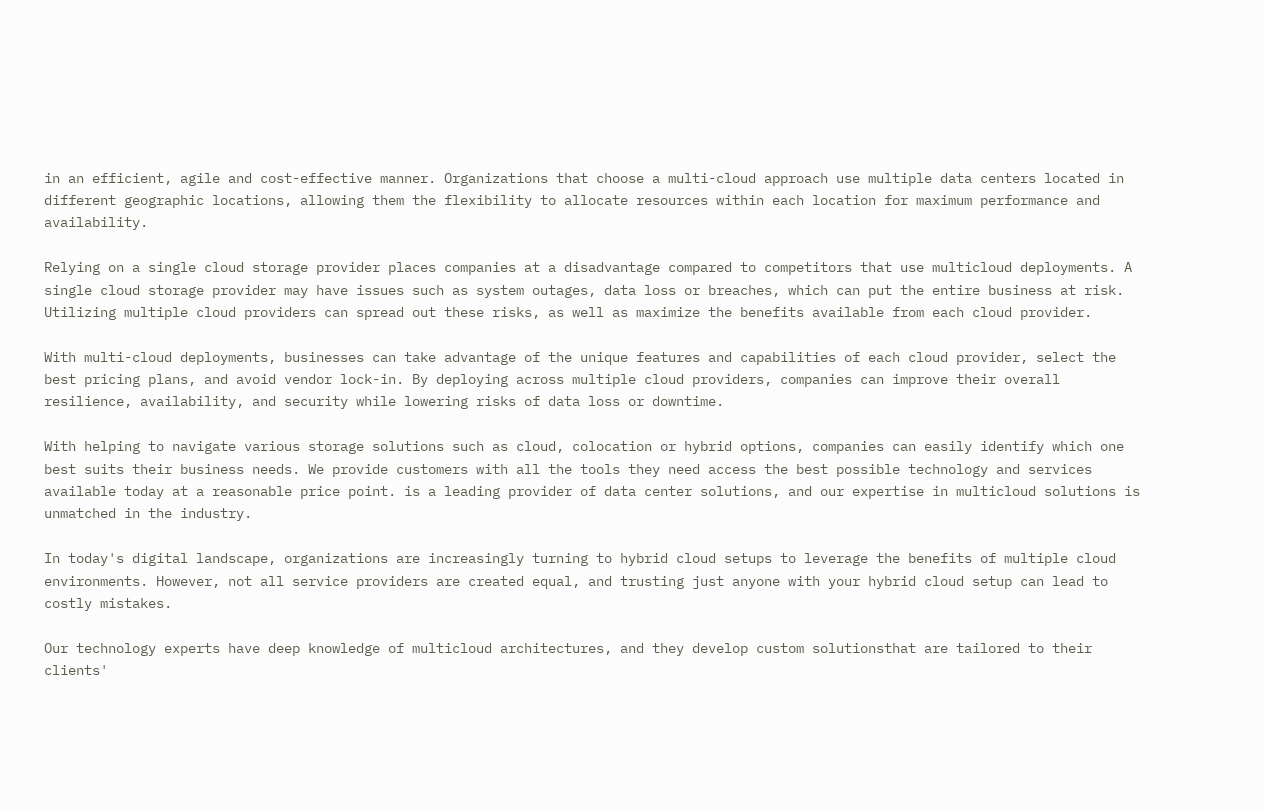in an efficient, agile and cost-effective manner. Organizations that choose a multi-cloud approach use multiple data centers located in different geographic locations, allowing them the flexibility to allocate resources within each location for maximum performance and availability.

Relying on a single cloud storage provider places companies at a disadvantage compared to competitors that use multicloud deployments. A single cloud storage provider may have issues such as system outages, data loss or breaches, which can put the entire business at risk. Utilizing multiple cloud providers can spread out these risks, as well as maximize the benefits available from each cloud provider.

With multi-cloud deployments, businesses can take advantage of the unique features and capabilities of each cloud provider, select the best pricing plans, and avoid vendor lock-in. By deploying across multiple cloud providers, companies can improve their overall resilience, availability, and security while lowering risks of data loss or downtime.

With helping to navigate various storage solutions such as cloud, colocation or hybrid options, companies can easily identify which one best suits their business needs. We provide customers with all the tools they need access the best possible technology and services available today at a reasonable price point. is a leading provider of data center solutions, and our expertise in multicloud solutions is unmatched in the industry.

In today's digital landscape, organizations are increasingly turning to hybrid cloud setups to leverage the benefits of multiple cloud environments. However, not all service providers are created equal, and trusting just anyone with your hybrid cloud setup can lead to costly mistakes.

Our technology experts have deep knowledge of multicloud architectures, and they develop custom solutionsthat are tailored to their clients'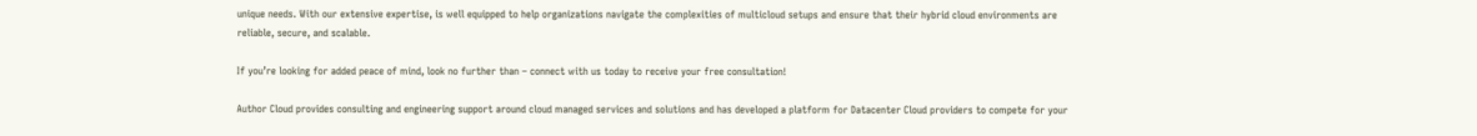unique needs. With our extensive expertise, is well equipped to help organizations navigate the complexities of multicloud setups and ensure that their hybrid cloud environments are reliable, secure, and scalable.

If you’re looking for added peace of mind, look no further than – connect with us today to receive your free consultation!

Author Cloud provides consulting and engineering support around cloud managed services and solutions and has developed a platform for Datacenter Cloud providers to compete for your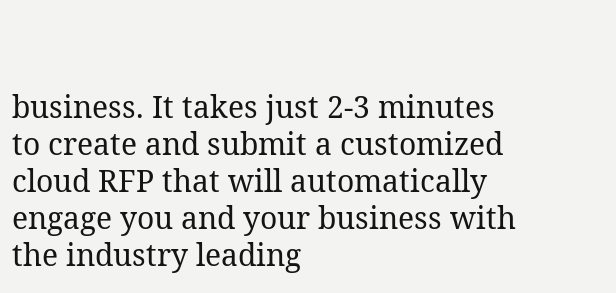business. It takes just 2-3 minutes to create and submit a customized cloud RFP that will automatically engage you and your business with the industry leading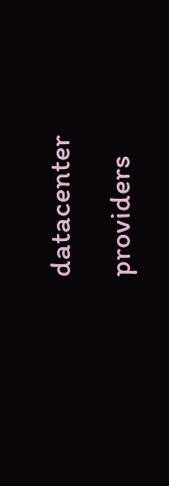datacenter providers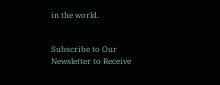in the world.


Subscribe to Our Newsletter to Receive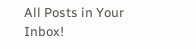All Posts in Your Inbox!